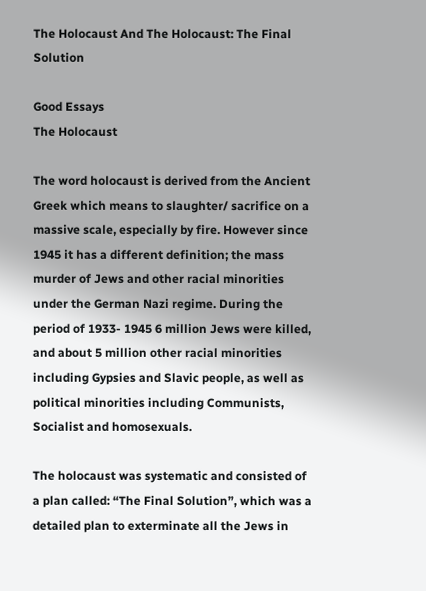The Holocaust And The Holocaust: The Final Solution

Good Essays
The Holocaust

The word holocaust is derived from the Ancient Greek which means to slaughter/ sacrifice on a massive scale, especially by fire. However since 1945 it has a different definition; the mass murder of Jews and other racial minorities under the German Nazi regime. During the period of 1933- 1945 6 million Jews were killed, and about 5 million other racial minorities including Gypsies and Slavic people, as well as political minorities including Communists, Socialist and homosexuals.

The holocaust was systematic and consisted of a plan called: “The Final Solution”, which was a detailed plan to exterminate all the Jews in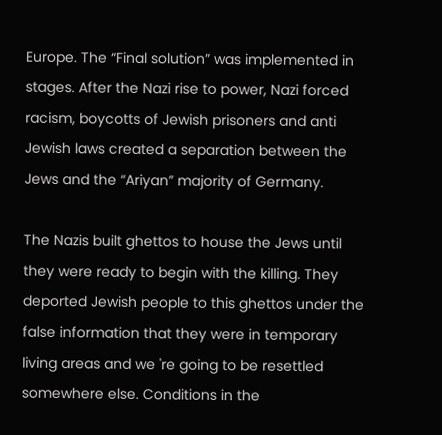Europe. The “Final solution” was implemented in stages. After the Nazi rise to power, Nazi forced racism, boycotts of Jewish prisoners and anti Jewish laws created a separation between the Jews and the “Ariyan” majority of Germany.

The Nazis built ghettos to house the Jews until they were ready to begin with the killing. They deported Jewish people to this ghettos under the false information that they were in temporary living areas and we 're going to be resettled somewhere else. Conditions in the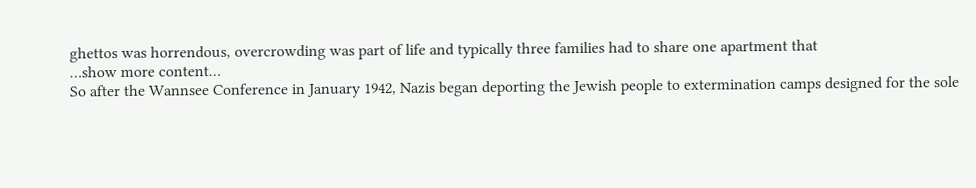ghettos was horrendous, overcrowding was part of life and typically three families had to share one apartment that
…show more content…
So after the Wannsee Conference in January 1942, Nazis began deporting the Jewish people to extermination camps designed for the sole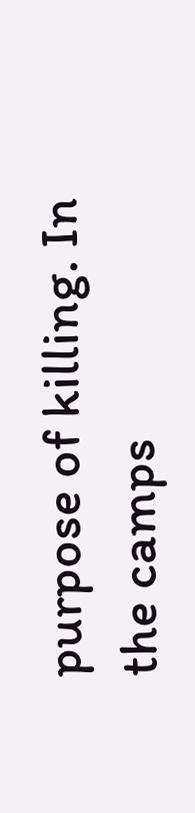purpose of killing. In the camps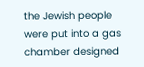the Jewish people were put into a gas chamber designed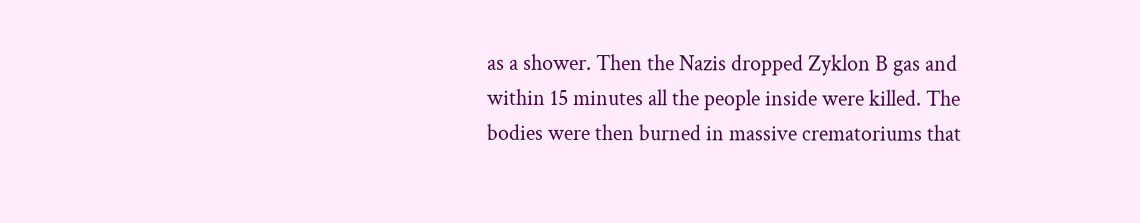as a shower. Then the Nazis dropped Zyklon B gas and within 15 minutes all the people inside were killed. The bodies were then burned in massive crematoriums that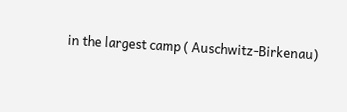in the largest camp ( Auschwitz-Birkenau)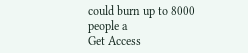could burn up to 8000 people a
Get Access